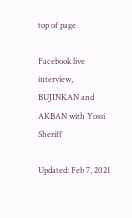top of page

Facebook live interview, BUJINKAN and AKBAN with Yossi Sheriff

Updated: Feb 7, 2021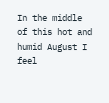In the middle of this hot and humid August I feel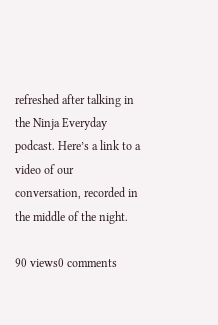refreshed after talking in the Ninja Everyday podcast. Here’s a link to a video of our conversation, recorded in the middle of the night.

90 views0 comments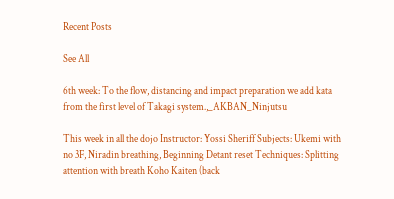Recent Posts

See All

6th week: To the flow, distancing and impact preparation we add kata from the first level of Takagi system.,_AKBAN_Ninjutsu

This week in all the dojo Instructor: Yossi Sheriff Subjects: Ukemi with no 3F, Niradin breathing, Beginning Detant reset Techniques: Splitting attention with breath Koho Kaiten (back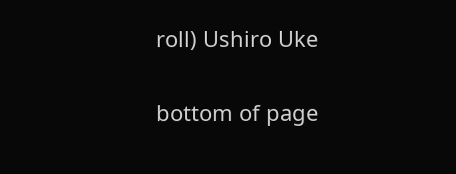roll) Ushiro Uke

bottom of page